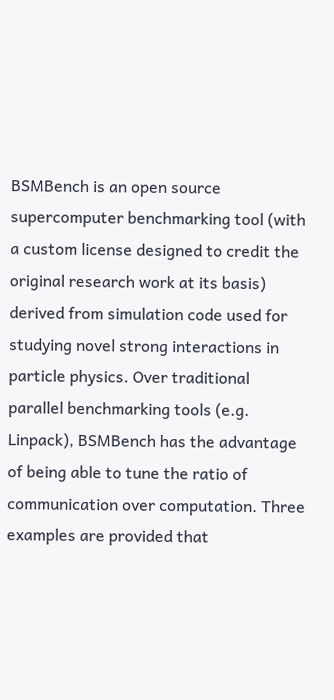BSMBench is an open source supercomputer benchmarking tool (with a custom license designed to credit the original research work at its basis) derived from simulation code used for studying novel strong interactions in particle physics. Over traditional parallel benchmarking tools (e.g. Linpack), BSMBench has the advantage of being able to tune the ratio of communication over computation. Three examples are provided that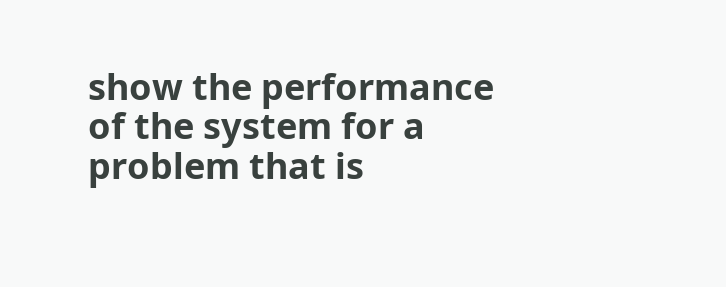show the performance of the system for a problem that is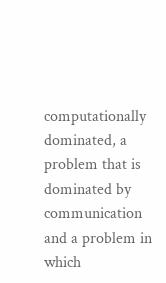computationally dominated, a problem that is dominated by communication and a problem in which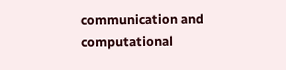communication and computational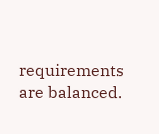requirements are balanced.